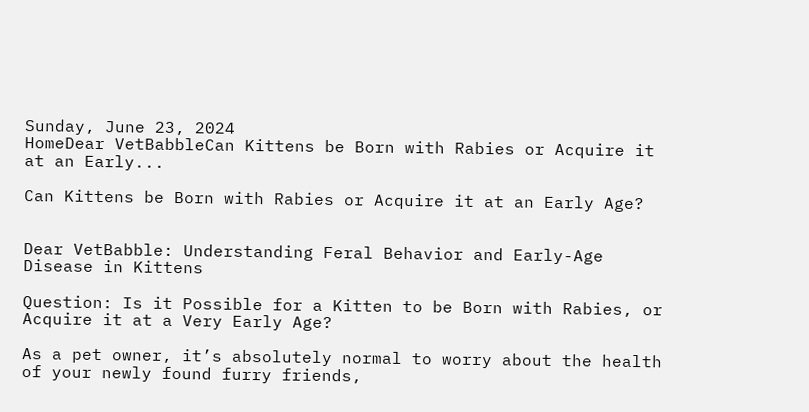Sunday, June 23, 2024
HomeDear VetBabbleCan Kittens be Born with Rabies or Acquire it at an Early...

Can Kittens be Born with Rabies or Acquire it at an Early Age?


Dear VetBabble: Understanding Feral Behavior and Early-Age Disease in Kittens

Question: Is it Possible for a Kitten to be Born with Rabies, or Acquire it at a Very Early Age?

As a pet owner, it’s absolutely normal to worry about the health of your newly found furry friends,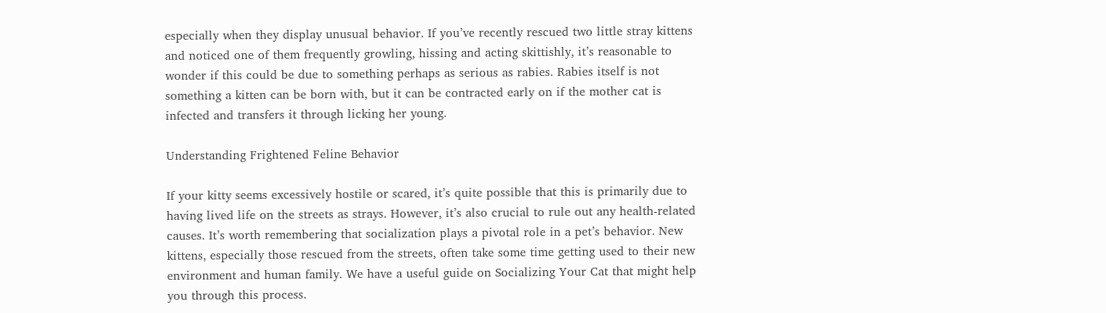especially when they display unusual behavior. If you’ve recently rescued two little stray kittens and noticed one of them frequently growling, hissing and acting skittishly, it’s reasonable to wonder if this could be due to something perhaps as serious as rabies. Rabies itself is not something a kitten can be born with, but it can be contracted early on if the mother cat is infected and transfers it through licking her young.

Understanding Frightened Feline Behavior

If your kitty seems excessively hostile or scared, it’s quite possible that this is primarily due to having lived life on the streets as strays. However, it’s also crucial to rule out any health-related causes. It’s worth remembering that socialization plays a pivotal role in a pet’s behavior. New kittens, especially those rescued from the streets, often take some time getting used to their new environment and human family. We have a useful guide on Socializing Your Cat that might help you through this process.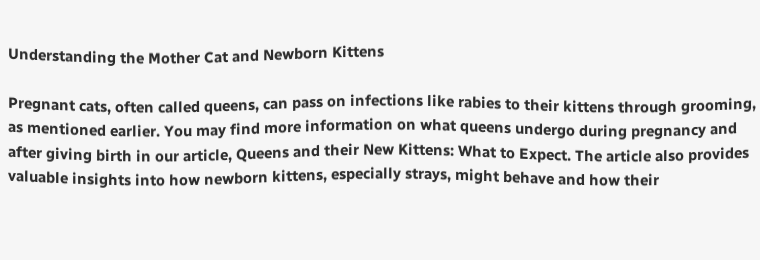Understanding the Mother Cat and Newborn Kittens

Pregnant cats, often called queens, can pass on infections like rabies to their kittens through grooming, as mentioned earlier. You may find more information on what queens undergo during pregnancy and after giving birth in our article, Queens and their New Kittens: What to Expect. The article also provides valuable insights into how newborn kittens, especially strays, might behave and how their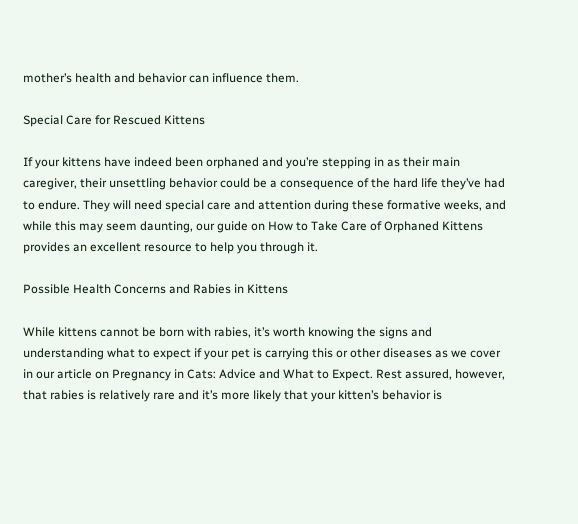mother’s health and behavior can influence them.

Special Care for Rescued Kittens

If your kittens have indeed been orphaned and you’re stepping in as their main caregiver, their unsettling behavior could be a consequence of the hard life they’ve had to endure. They will need special care and attention during these formative weeks, and while this may seem daunting, our guide on How to Take Care of Orphaned Kittens provides an excellent resource to help you through it.

Possible Health Concerns and Rabies in Kittens

While kittens cannot be born with rabies, it’s worth knowing the signs and understanding what to expect if your pet is carrying this or other diseases as we cover in our article on Pregnancy in Cats: Advice and What to Expect. Rest assured, however, that rabies is relatively rare and it’s more likely that your kitten’s behavior is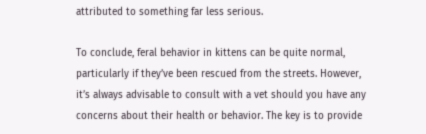attributed to something far less serious.

To conclude, feral behavior in kittens can be quite normal, particularly if they’ve been rescued from the streets. However, it’s always advisable to consult with a vet should you have any concerns about their health or behavior. The key is to provide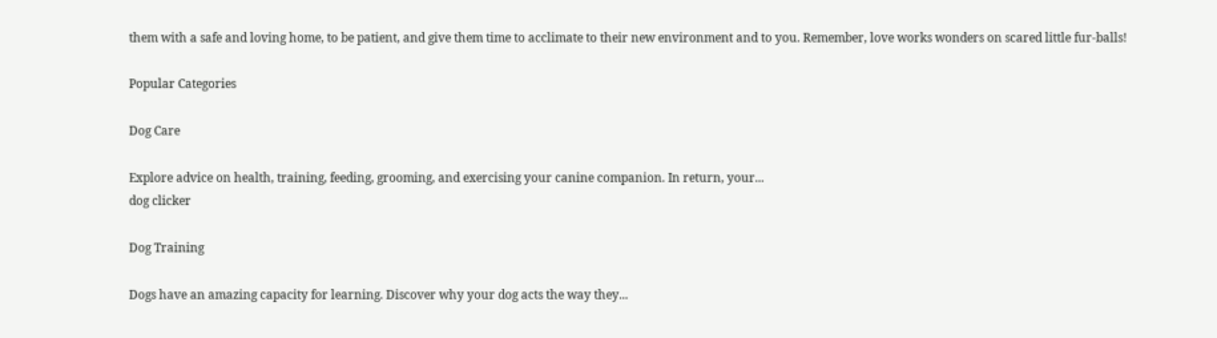them with a safe and loving home, to be patient, and give them time to acclimate to their new environment and to you. Remember, love works wonders on scared little fur-balls!

Popular Categories

Dog Care

Explore advice on health, training, feeding, grooming, and exercising your canine companion. In return, your...
dog clicker

Dog Training

Dogs have an amazing capacity for learning. Discover why your dog acts the way they...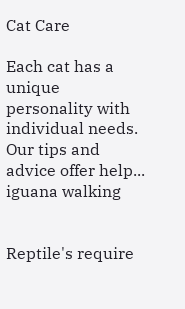Cat Care

Each cat has a unique personality with individual needs. Our tips and advice offer help...
iguana walking


Reptile's require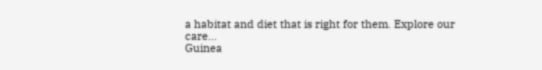a habitat and diet that is right for them. Explore our care...
Guinea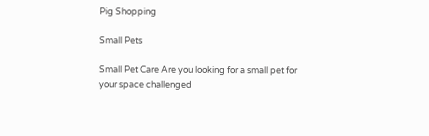Pig Shopping

Small Pets

Small Pet Care Are you looking for a small pet for your space challenged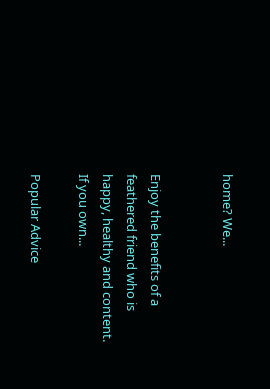home? We...


Enjoy the benefits of a feathered friend who is happy, healthy and content. If you own...

Popular Advice